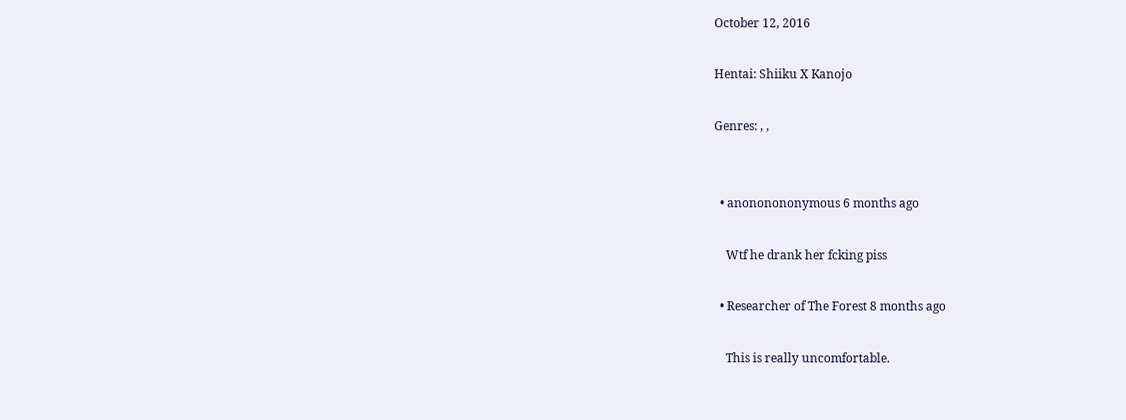October 12, 2016

Hentai: Shiiku X Kanojo

Genres: , ,


  • anononononymous 6 months ago

    Wtf he drank her fcking piss

  • Researcher of The Forest 8 months ago

    This is really uncomfortable.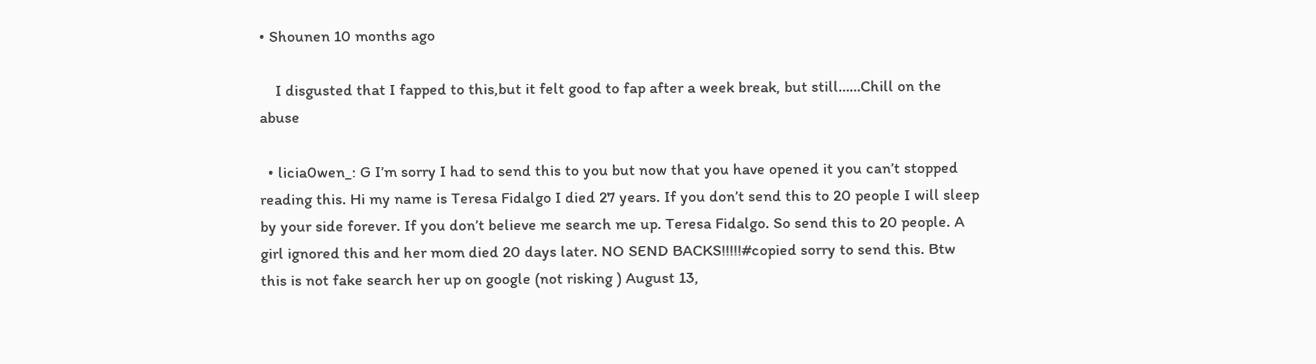• Shounen 10 months ago

    I disgusted that I fapped to this,but it felt good to fap after a week break, but still……Chill on the abuse

  • licia0wen_: G I’m sorry I had to send this to you but now that you have opened it you can’t stopped reading this. Hi my name is Teresa Fidalgo I died 27 years. If you don’t send this to 20 people I will sleep by your side forever. If you don’t believe me search me up. Teresa Fidalgo. So send this to 20 people. A girl ignored this and her mom died 20 days later. NO SEND BACKS!!!!!#copied sorry to send this. Btw this is not fake search her up on google (not risking ) August 13,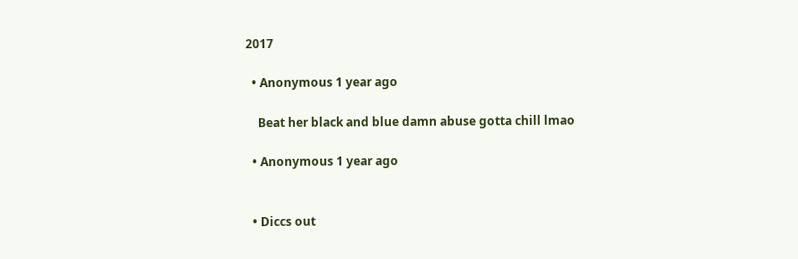2017

  • Anonymous 1 year ago

    Beat her black and blue damn abuse gotta chill lmao

  • Anonymous 1 year ago


  • Diccs out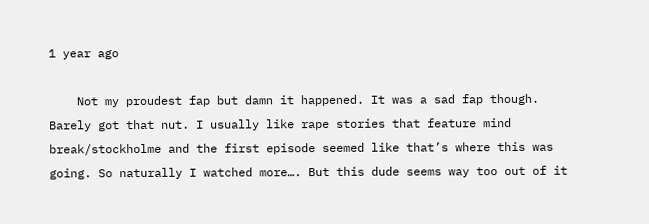1 year ago

    Not my proudest fap but damn it happened. It was a sad fap though. Barely got that nut. I usually like rape stories that feature mind break/stockholme and the first episode seemed like that’s where this was going. So naturally I watched more…. But this dude seems way too out of it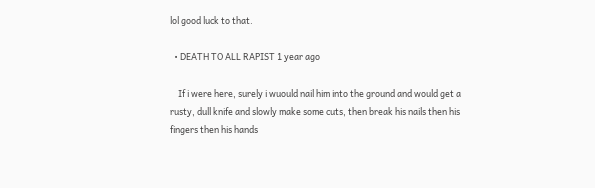lol good luck to that.

  • DEATH TO ALL RAPIST 1 year ago

    If i were here, surely i wuould nail him into the ground and would get a rusty, dull knife and slowly make some cuts, then break his nails then his fingers then his hands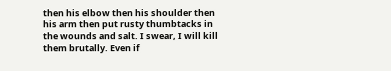then his elbow then his shoulder then his arm then put rusty thumbtacks in the wounds and salt. I swear, I will kill them brutally. Even if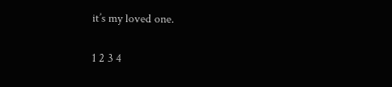it’s my loved one.

1 2 3 4